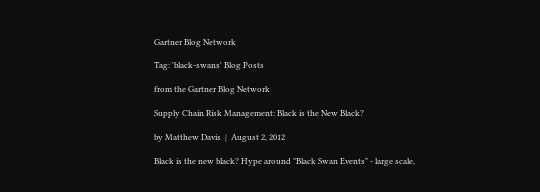Gartner Blog Network

Tag: 'black-swans' Blog Posts

from the Gartner Blog Network

Supply Chain Risk Management: Black is the New Black?

by Matthew Davis  |  August 2, 2012

Black is the new black? Hype around "Black Swan Events" - large scale,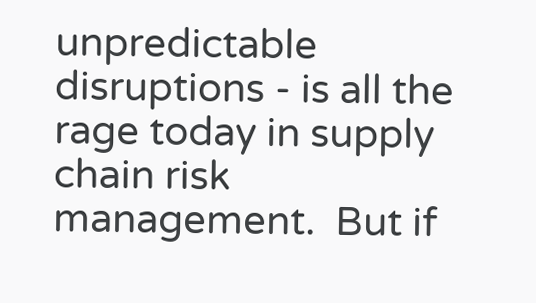unpredictable disruptions - is all the rage today in supply chain risk management.  But if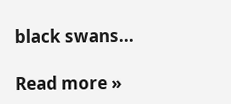black swans...

Read more »